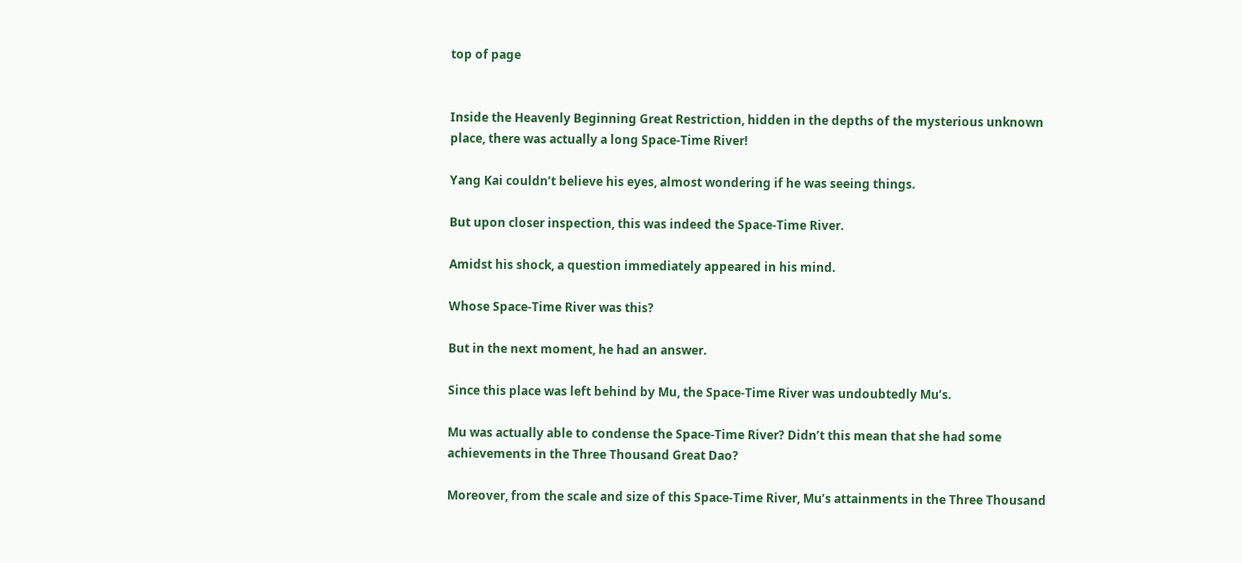top of page


Inside the Heavenly Beginning Great Restriction, hidden in the depths of the mysterious unknown place, there was actually a long Space-Time River!

Yang Kai couldn’t believe his eyes, almost wondering if he was seeing things.

But upon closer inspection, this was indeed the Space-Time River.

Amidst his shock, a question immediately appeared in his mind.

Whose Space-Time River was this?

But in the next moment, he had an answer.

Since this place was left behind by Mu, the Space-Time River was undoubtedly Mu’s.

Mu was actually able to condense the Space-Time River? Didn’t this mean that she had some achievements in the Three Thousand Great Dao?

Moreover, from the scale and size of this Space-Time River, Mu’s attainments in the Three Thousand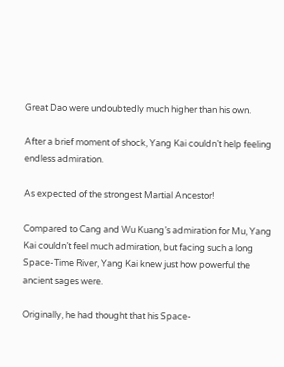Great Dao were undoubtedly much higher than his own.

After a brief moment of shock, Yang Kai couldn’t help feeling endless admiration.

As expected of the strongest Martial Ancestor!

Compared to Cang and Wu Kuang’s admiration for Mu, Yang Kai couldn’t feel much admiration, but facing such a long Space-Time River, Yang Kai knew just how powerful the ancient sages were.

Originally, he had thought that his Space-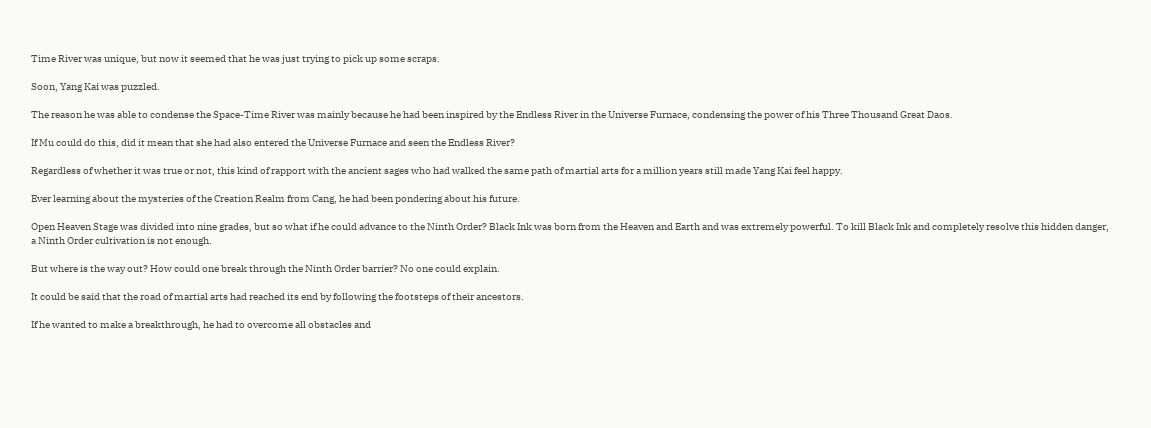Time River was unique, but now it seemed that he was just trying to pick up some scraps.

Soon, Yang Kai was puzzled.

The reason he was able to condense the Space-Time River was mainly because he had been inspired by the Endless River in the Universe Furnace, condensing the power of his Three Thousand Great Daos.

If Mu could do this, did it mean that she had also entered the Universe Furnace and seen the Endless River?

Regardless of whether it was true or not, this kind of rapport with the ancient sages who had walked the same path of martial arts for a million years still made Yang Kai feel happy.

Ever learning about the mysteries of the Creation Realm from Cang, he had been pondering about his future.

Open Heaven Stage was divided into nine grades, but so what if he could advance to the Ninth Order? Black Ink was born from the Heaven and Earth and was extremely powerful. To kill Black Ink and completely resolve this hidden danger, a Ninth Order cultivation is not enough.

But where is the way out? How could one break through the Ninth Order barrier? No one could explain.

It could be said that the road of martial arts had reached its end by following the footsteps of their ancestors.

If he wanted to make a breakthrough, he had to overcome all obstacles and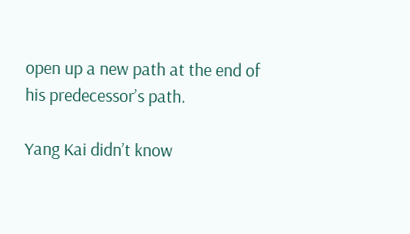open up a new path at the end of his predecessor’s path.

Yang Kai didn’t know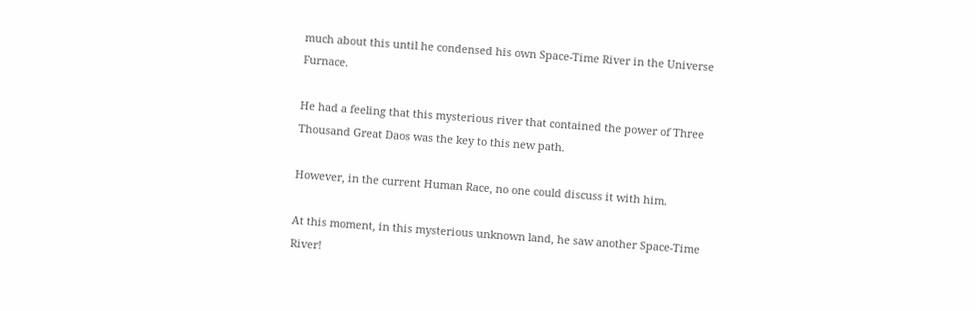much about this until he condensed his own Space-Time River in the Universe Furnace.

He had a feeling that this mysterious river that contained the power of Three Thousand Great Daos was the key to this new path.

However, in the current Human Race, no one could discuss it with him.

At this moment, in this mysterious unknown land, he saw another Space-Time River!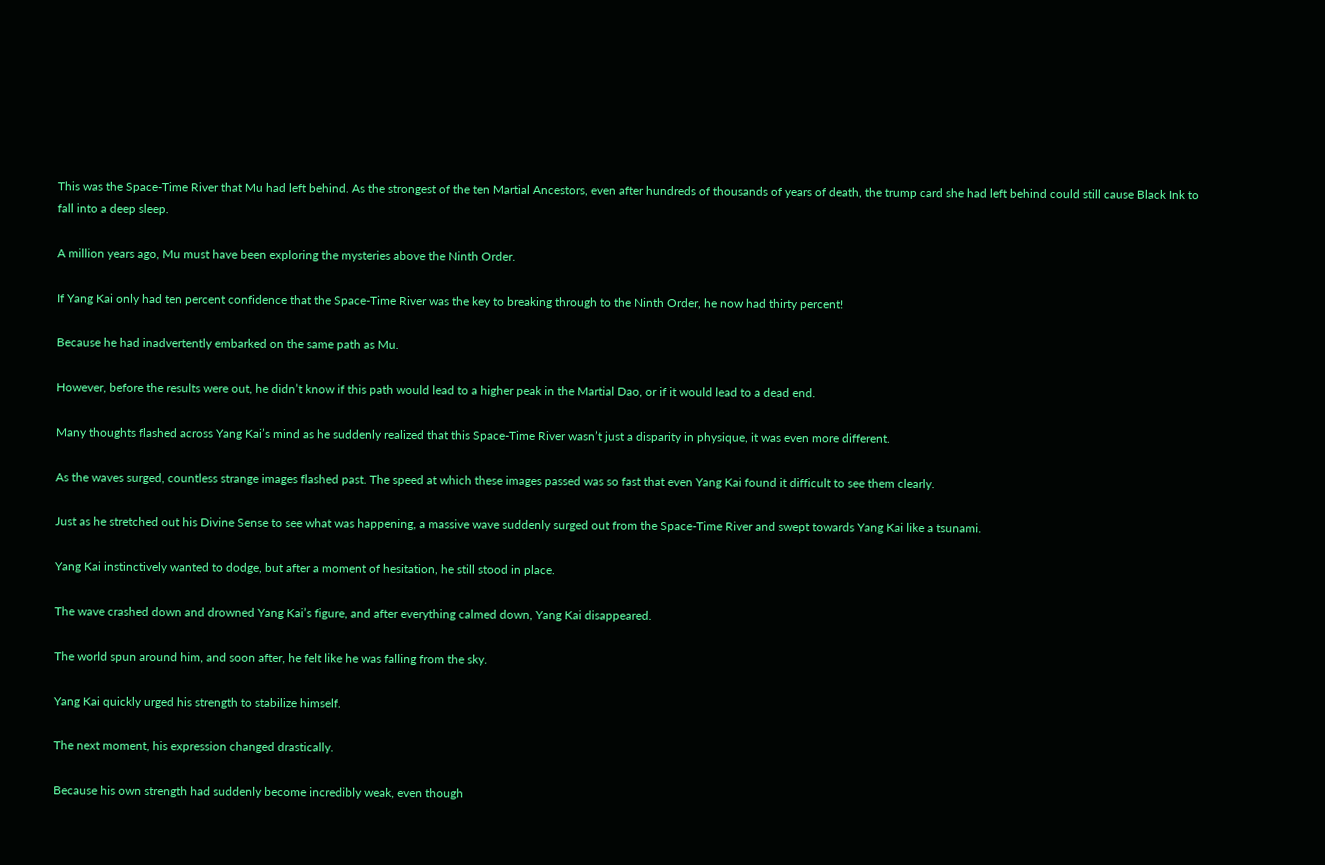This was the Space-Time River that Mu had left behind. As the strongest of the ten Martial Ancestors, even after hundreds of thousands of years of death, the trump card she had left behind could still cause Black Ink to fall into a deep sleep.

A million years ago, Mu must have been exploring the mysteries above the Ninth Order.

If Yang Kai only had ten percent confidence that the Space-Time River was the key to breaking through to the Ninth Order, he now had thirty percent!

Because he had inadvertently embarked on the same path as Mu.

However, before the results were out, he didn’t know if this path would lead to a higher peak in the Martial Dao, or if it would lead to a dead end.

Many thoughts flashed across Yang Kai’s mind as he suddenly realized that this Space-Time River wasn’t just a disparity in physique, it was even more different.

As the waves surged, countless strange images flashed past. The speed at which these images passed was so fast that even Yang Kai found it difficult to see them clearly.

Just as he stretched out his Divine Sense to see what was happening, a massive wave suddenly surged out from the Space-Time River and swept towards Yang Kai like a tsunami.

Yang Kai instinctively wanted to dodge, but after a moment of hesitation, he still stood in place.

The wave crashed down and drowned Yang Kai’s figure, and after everything calmed down, Yang Kai disappeared.

The world spun around him, and soon after, he felt like he was falling from the sky.

Yang Kai quickly urged his strength to stabilize himself.

The next moment, his expression changed drastically.

Because his own strength had suddenly become incredibly weak, even though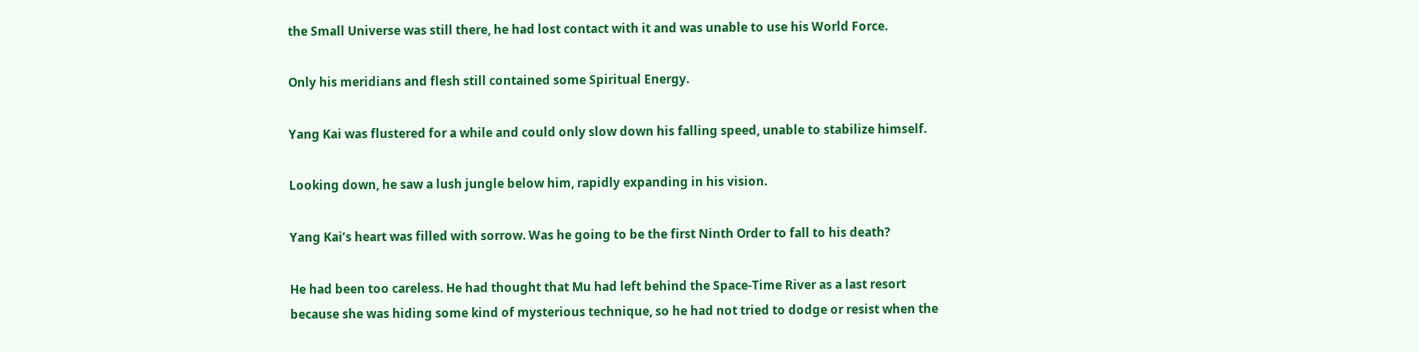the Small Universe was still there, he had lost contact with it and was unable to use his World Force.

Only his meridians and flesh still contained some Spiritual Energy.

Yang Kai was flustered for a while and could only slow down his falling speed, unable to stabilize himself.

Looking down, he saw a lush jungle below him, rapidly expanding in his vision.

Yang Kai’s heart was filled with sorrow. Was he going to be the first Ninth Order to fall to his death?

He had been too careless. He had thought that Mu had left behind the Space-Time River as a last resort because she was hiding some kind of mysterious technique, so he had not tried to dodge or resist when the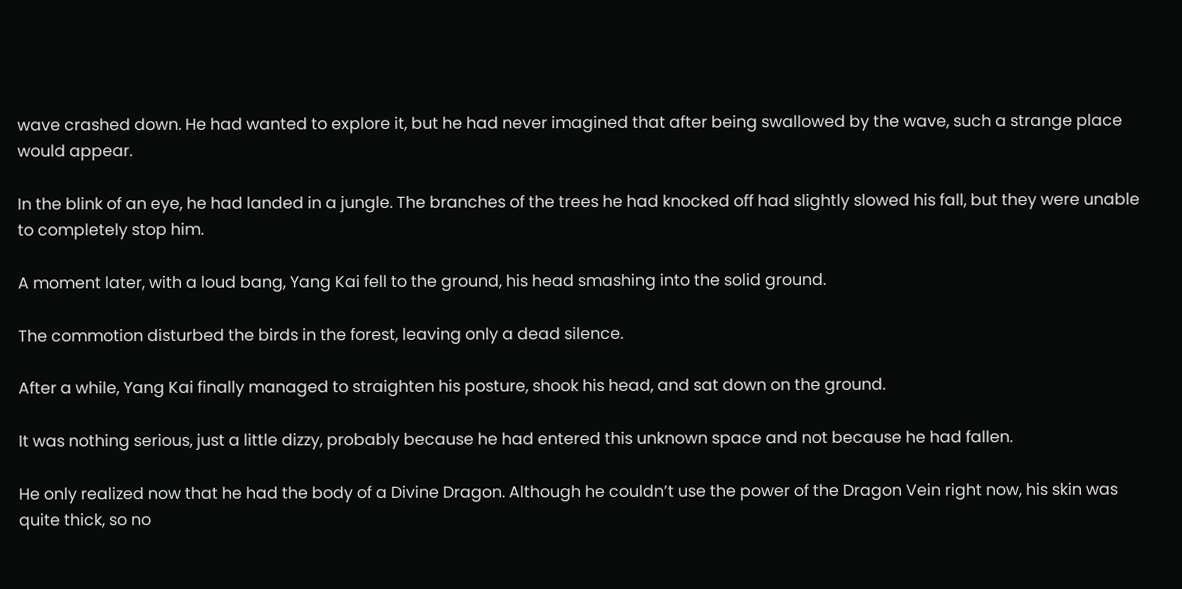wave crashed down. He had wanted to explore it, but he had never imagined that after being swallowed by the wave, such a strange place would appear.

In the blink of an eye, he had landed in a jungle. The branches of the trees he had knocked off had slightly slowed his fall, but they were unable to completely stop him.

A moment later, with a loud bang, Yang Kai fell to the ground, his head smashing into the solid ground.

The commotion disturbed the birds in the forest, leaving only a dead silence.

After a while, Yang Kai finally managed to straighten his posture, shook his head, and sat down on the ground.

It was nothing serious, just a little dizzy, probably because he had entered this unknown space and not because he had fallen.

He only realized now that he had the body of a Divine Dragon. Although he couldn’t use the power of the Dragon Vein right now, his skin was quite thick, so no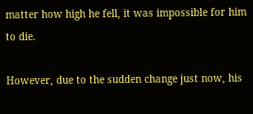matter how high he fell, it was impossible for him to die.

However, due to the sudden change just now, his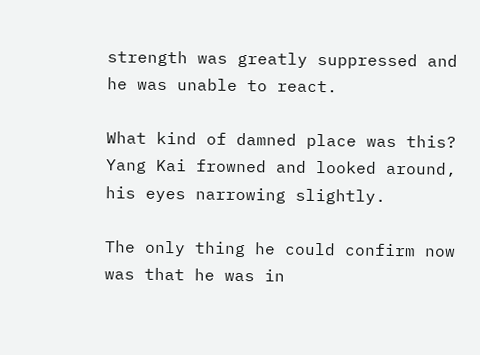strength was greatly suppressed and he was unable to react.

What kind of damned place was this? Yang Kai frowned and looked around, his eyes narrowing slightly.

The only thing he could confirm now was that he was in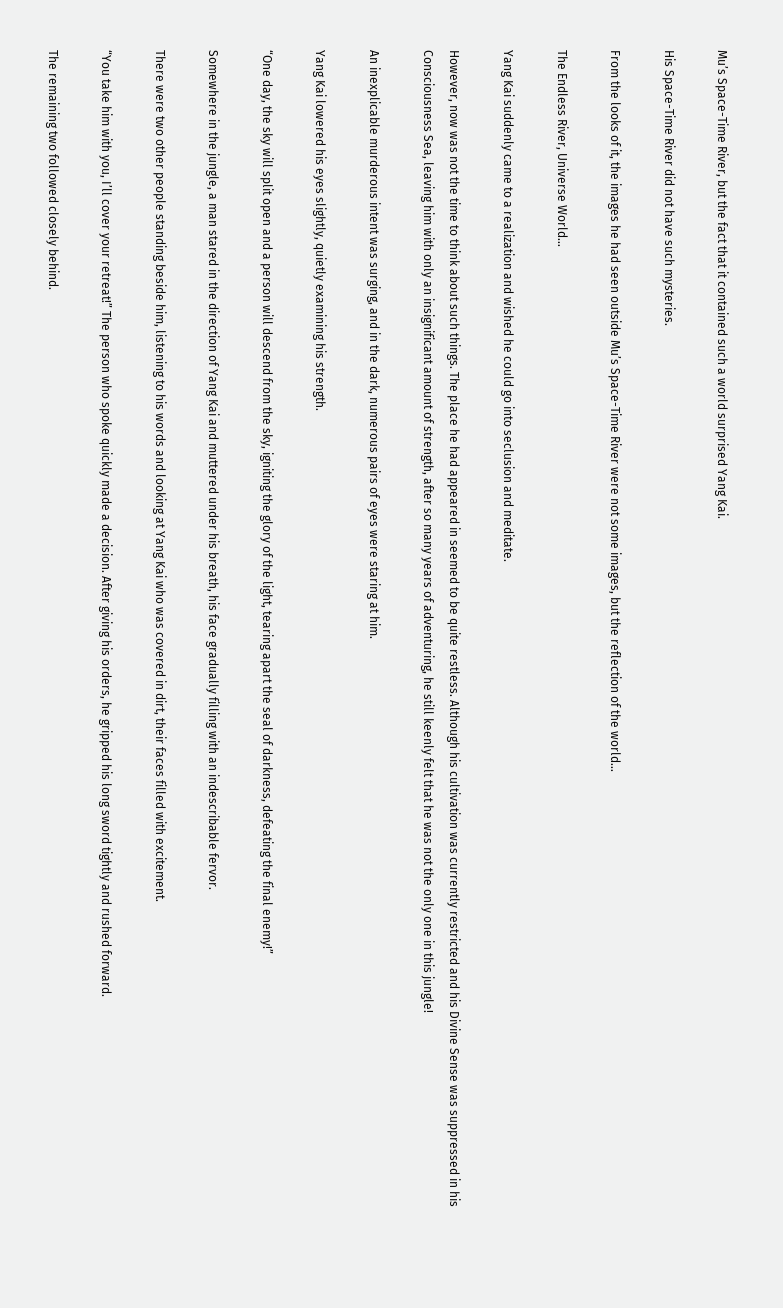Mu’s Space-Time River, but the fact that it contained such a world surprised Yang Kai.

His Space-Time River did not have such mysteries.

From the looks of it, the images he had seen outside Mu’s Space-Time River were not some images, but the reflection of the world…

The Endless River, Universe World…

Yang Kai suddenly came to a realization and wished he could go into seclusion and meditate.

However, now was not the time to think about such things. The place he had appeared in seemed to be quite restless. Although his cultivation was currently restricted and his Divine Sense was suppressed in his Consciousness Sea, leaving him with only an insignificant amount of strength, after so many years of adventuring, he still keenly felt that he was not the only one in this jungle!

An inexplicable murderous intent was surging, and in the dark, numerous pairs of eyes were staring at him.

Yang Kai lowered his eyes slightly, quietly examining his strength.

“One day, the sky will split open and a person will descend from the sky, igniting the glory of the light, tearing apart the seal of darkness, defeating the final enemy!”

Somewhere in the jungle, a man stared in the direction of Yang Kai and muttered under his breath, his face gradually filling with an indescribable fervor.

There were two other people standing beside him, listening to his words and looking at Yang Kai who was covered in dirt, their faces filled with excitement.

“You take him with you, I’ll cover your retreat!” The person who spoke quickly made a decision. After giving his orders, he gripped his long sword tightly and rushed forward.

The remaining two followed closely behind.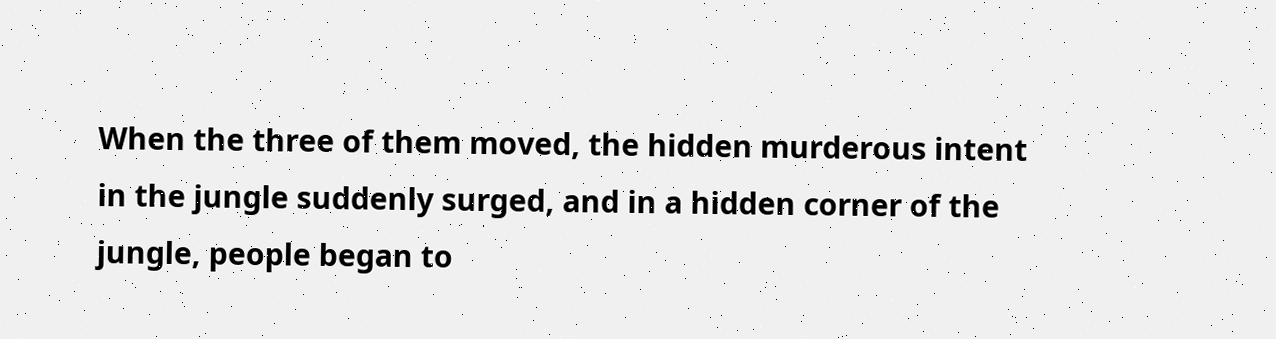When the three of them moved, the hidden murderous intent in the jungle suddenly surged, and in a hidden corner of the jungle, people began to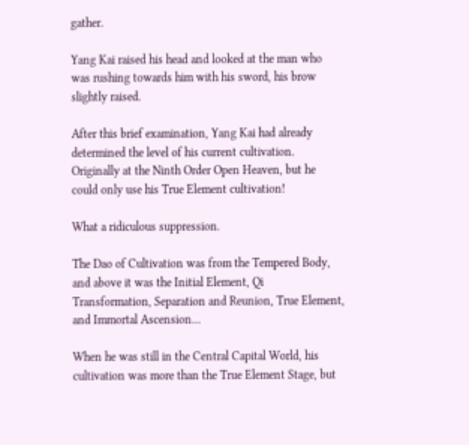gather.

Yang Kai raised his head and looked at the man who was rushing towards him with his sword, his brow slightly raised.

After this brief examination, Yang Kai had already determined the level of his current cultivation. Originally at the Ninth Order Open Heaven, but he could only use his True Element cultivation!

What a ridiculous suppression.

The Dao of Cultivation was from the Tempered Body, and above it was the Initial Element, Qi Transformation, Separation and Reunion, True Element, and Immortal Ascension…

When he was still in the Central Capital World, his cultivation was more than the True Element Stage, but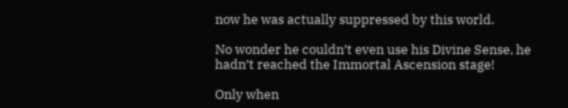now he was actually suppressed by this world.

No wonder he couldn’t even use his Divine Sense, he hadn’t reached the Immortal Ascension stage!

Only when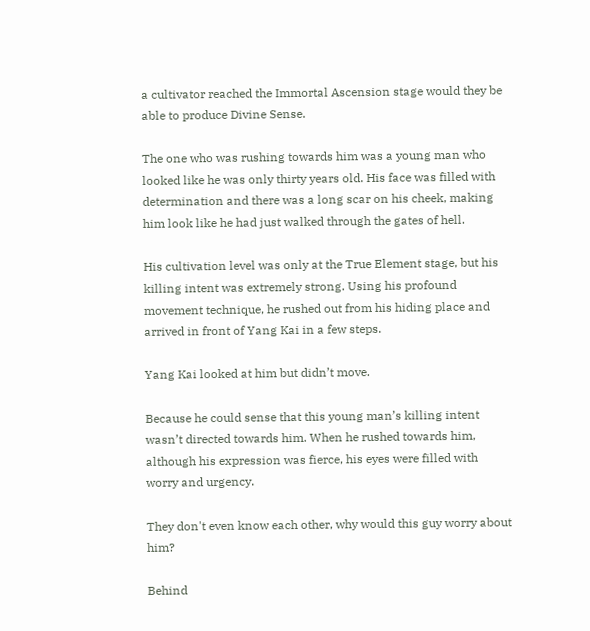a cultivator reached the Immortal Ascension stage would they be able to produce Divine Sense.

The one who was rushing towards him was a young man who looked like he was only thirty years old. His face was filled with determination and there was a long scar on his cheek, making him look like he had just walked through the gates of hell.

His cultivation level was only at the True Element stage, but his killing intent was extremely strong. Using his profound movement technique, he rushed out from his hiding place and arrived in front of Yang Kai in a few steps.

Yang Kai looked at him but didn’t move.

Because he could sense that this young man’s killing intent wasn’t directed towards him. When he rushed towards him, although his expression was fierce, his eyes were filled with worry and urgency.

They don't even know each other, why would this guy worry about him?

Behind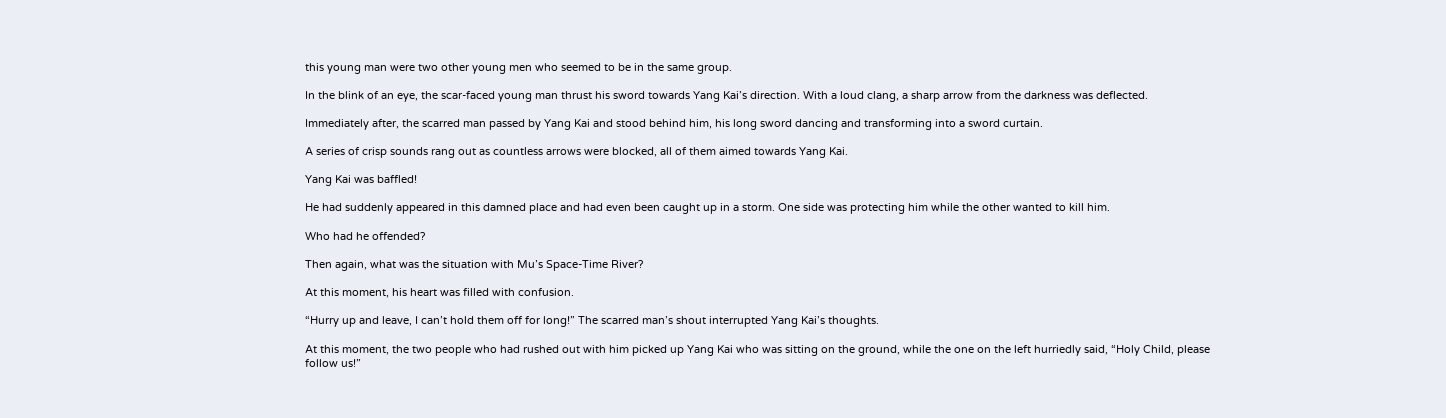this young man were two other young men who seemed to be in the same group.

In the blink of an eye, the scar-faced young man thrust his sword towards Yang Kai’s direction. With a loud clang, a sharp arrow from the darkness was deflected.

Immediately after, the scarred man passed by Yang Kai and stood behind him, his long sword dancing and transforming into a sword curtain.

A series of crisp sounds rang out as countless arrows were blocked, all of them aimed towards Yang Kai.

Yang Kai was baffled!

He had suddenly appeared in this damned place and had even been caught up in a storm. One side was protecting him while the other wanted to kill him.

Who had he offended?

Then again, what was the situation with Mu’s Space-Time River?

At this moment, his heart was filled with confusion.

“Hurry up and leave, I can’t hold them off for long!” The scarred man’s shout interrupted Yang Kai’s thoughts.

At this moment, the two people who had rushed out with him picked up Yang Kai who was sitting on the ground, while the one on the left hurriedly said, “Holy Child, please follow us!”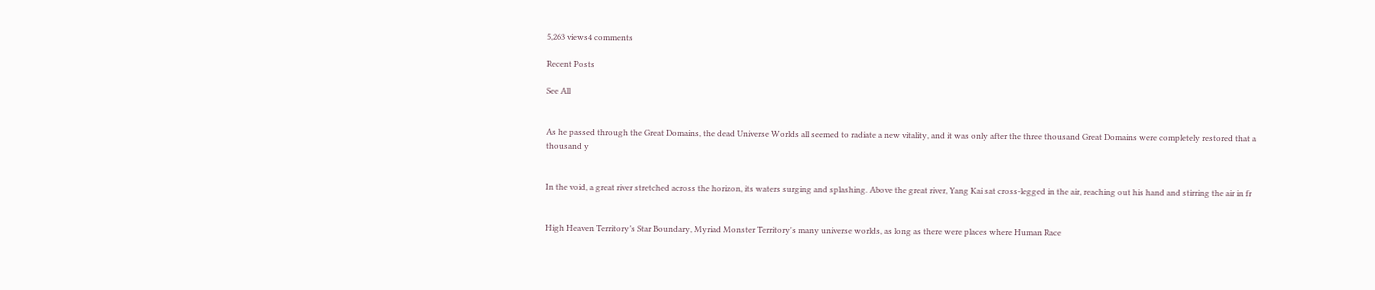5,263 views4 comments

Recent Posts

See All


As he passed through the Great Domains, the dead Universe Worlds all seemed to radiate a new vitality, and it was only after the three thousand Great Domains were completely restored that a thousand y


In the void, a great river stretched across the horizon, its waters surging and splashing. Above the great river, Yang Kai sat cross-legged in the air, reaching out his hand and stirring the air in fr


High Heaven Territory’s Star Boundary, Myriad Monster Territory's many universe worlds, as long as there were places where Human Race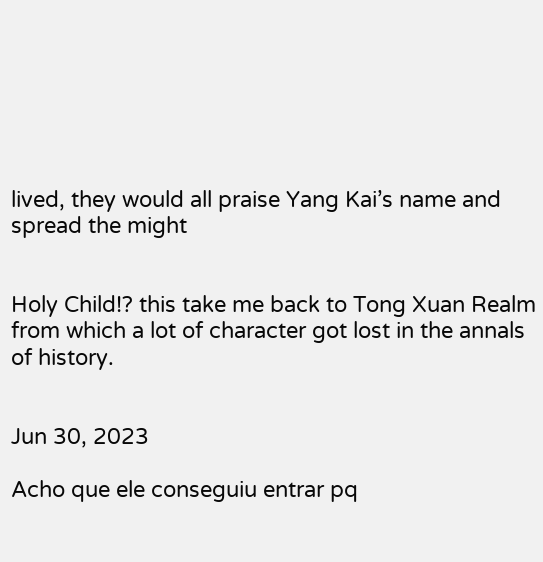lived, they would all praise Yang Kai’s name and spread the might


Holy Child!? this take me back to Tong Xuan Realm from which a lot of character got lost in the annals of history.


Jun 30, 2023

Acho que ele conseguiu entrar pq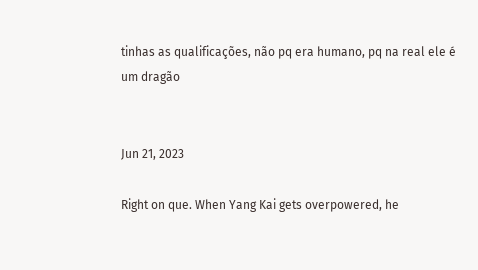tinhas as qualificações, não pq era humano, pq na real ele é um dragão


Jun 21, 2023

Right on que. When Yang Kai gets overpowered, he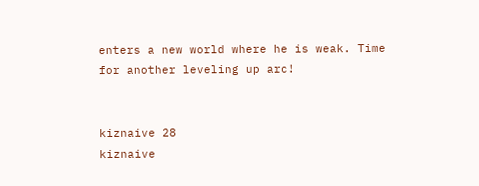enters a new world where he is weak. Time for another leveling up arc!


kiznaive 28
kiznaive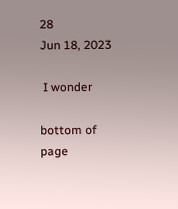28
Jun 18, 2023

 I wonder

bottom of page